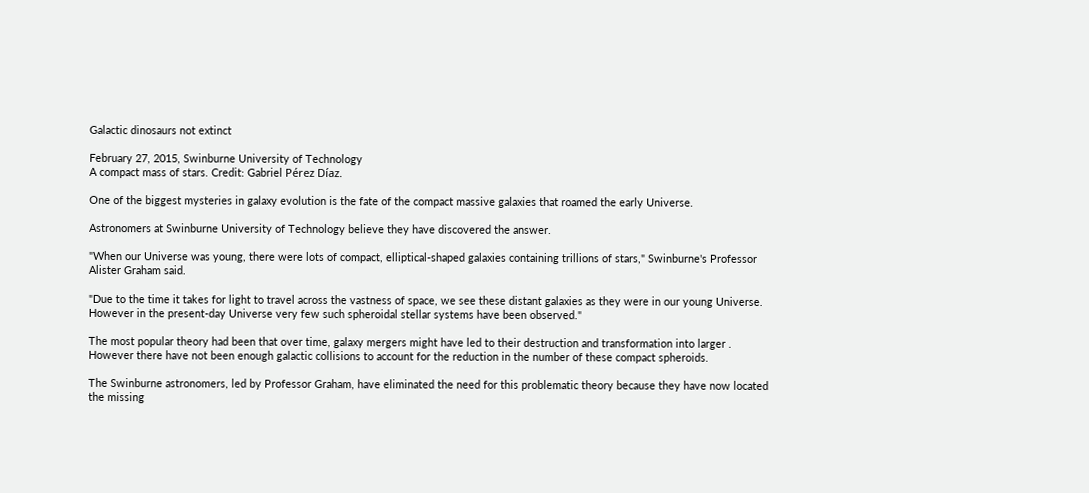Galactic dinosaurs not extinct

February 27, 2015, Swinburne University of Technology
A compact mass of stars. Credit: Gabriel Pérez Díaz.

One of the biggest mysteries in galaxy evolution is the fate of the compact massive galaxies that roamed the early Universe.

Astronomers at Swinburne University of Technology believe they have discovered the answer.

"When our Universe was young, there were lots of compact, elliptical-shaped galaxies containing trillions of stars," Swinburne's Professor Alister Graham said.

"Due to the time it takes for light to travel across the vastness of space, we see these distant galaxies as they were in our young Universe. However in the present-day Universe very few such spheroidal stellar systems have been observed."

The most popular theory had been that over time, galaxy mergers might have led to their destruction and transformation into larger . However there have not been enough galactic collisions to account for the reduction in the number of these compact spheroids.

The Swinburne astronomers, led by Professor Graham, have eliminated the need for this problematic theory because they have now located the missing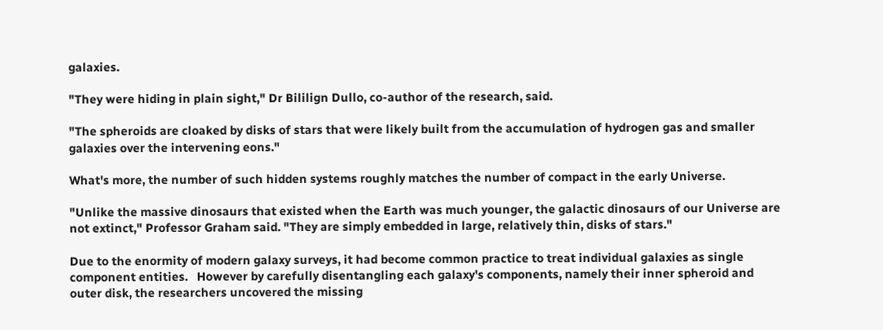galaxies.

"They were hiding in plain sight," Dr Bililign Dullo, co-author of the research, said.

"The spheroids are cloaked by disks of stars that were likely built from the accumulation of hydrogen gas and smaller galaxies over the intervening eons."

What's more, the number of such hidden systems roughly matches the number of compact in the early Universe.

"Unlike the massive dinosaurs that existed when the Earth was much younger, the galactic dinosaurs of our Universe are not extinct," Professor Graham said. "They are simply embedded in large, relatively thin, disks of stars."

Due to the enormity of modern galaxy surveys, it had become common practice to treat individual galaxies as single component entities.   However by carefully disentangling each galaxy's components, namely their inner spheroid and outer disk, the researchers uncovered the missing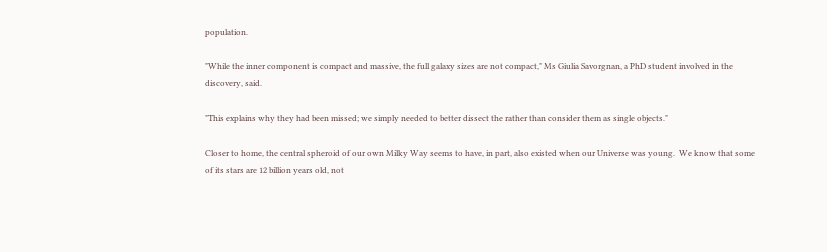population.

"While the inner component is compact and massive, the full galaxy sizes are not compact," Ms Giulia Savorgnan, a PhD student involved in the discovery, said.

"This explains why they had been missed; we simply needed to better dissect the rather than consider them as single objects."

Closer to home, the central spheroid of our own Milky Way seems to have, in part, also existed when our Universe was young.  We know that some of its stars are 12 billion years old, not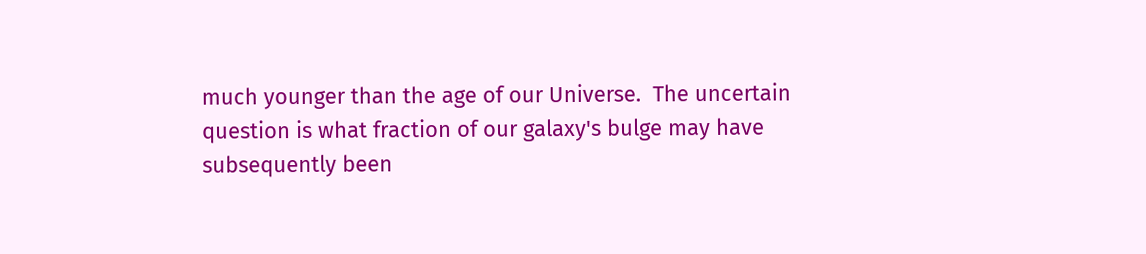much younger than the age of our Universe.  The uncertain question is what fraction of our galaxy's bulge may have subsequently been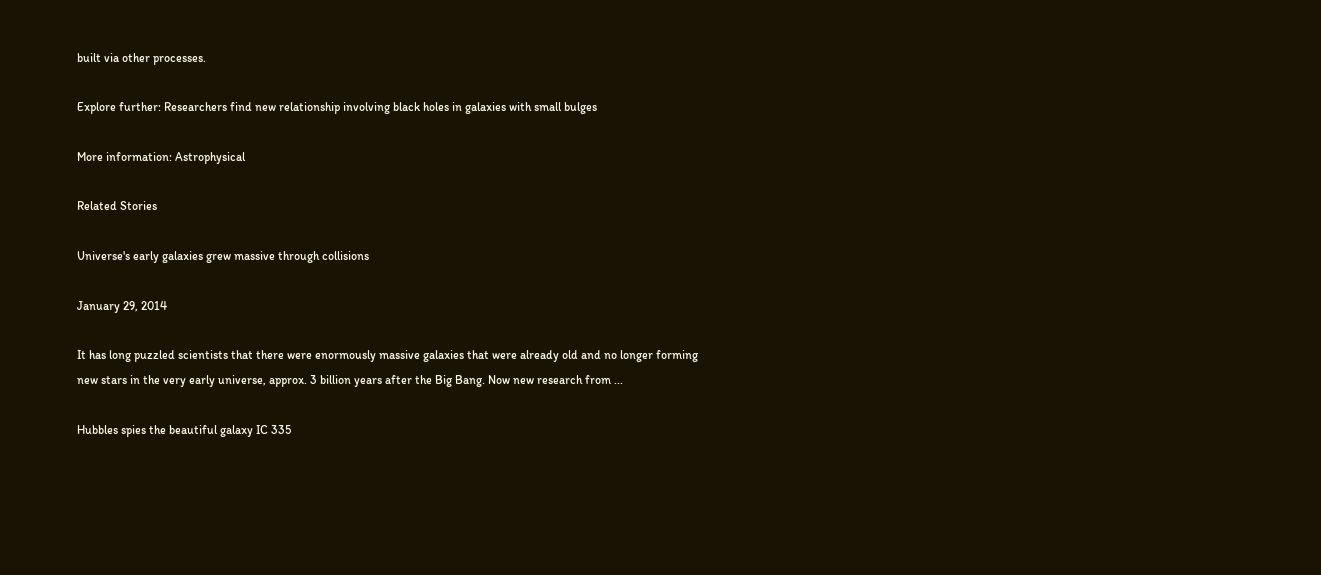built via other processes.

Explore further: Researchers find new relationship involving black holes in galaxies with small bulges

More information: Astrophysical

Related Stories

Universe's early galaxies grew massive through collisions

January 29, 2014

It has long puzzled scientists that there were enormously massive galaxies that were already old and no longer forming new stars in the very early universe, approx. 3 billion years after the Big Bang. Now new research from ...

Hubbles spies the beautiful galaxy IC 335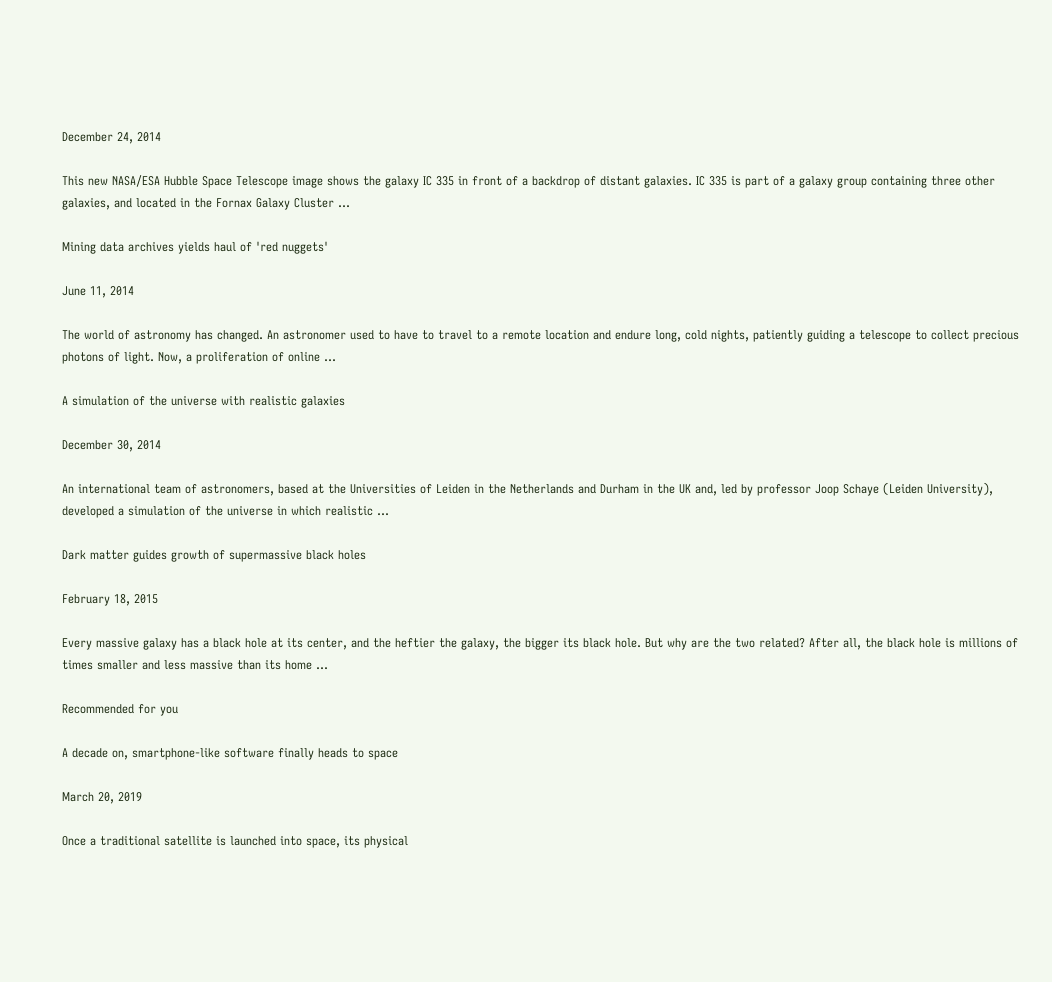December 24, 2014

This new NASA/ESA Hubble Space Telescope image shows the galaxy IC 335 in front of a backdrop of distant galaxies. IC 335 is part of a galaxy group containing three other galaxies, and located in the Fornax Galaxy Cluster ...

Mining data archives yields haul of 'red nuggets'

June 11, 2014

The world of astronomy has changed. An astronomer used to have to travel to a remote location and endure long, cold nights, patiently guiding a telescope to collect precious photons of light. Now, a proliferation of online ...

A simulation of the universe with realistic galaxies

December 30, 2014

An international team of astronomers, based at the Universities of Leiden in the Netherlands and Durham in the UK and, led by professor Joop Schaye (Leiden University), developed a simulation of the universe in which realistic ...

Dark matter guides growth of supermassive black holes

February 18, 2015

Every massive galaxy has a black hole at its center, and the heftier the galaxy, the bigger its black hole. But why are the two related? After all, the black hole is millions of times smaller and less massive than its home ...

Recommended for you

A decade on, smartphone-like software finally heads to space

March 20, 2019

Once a traditional satellite is launched into space, its physical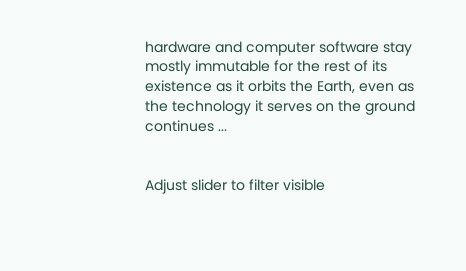hardware and computer software stay mostly immutable for the rest of its existence as it orbits the Earth, even as the technology it serves on the ground continues ...


Adjust slider to filter visible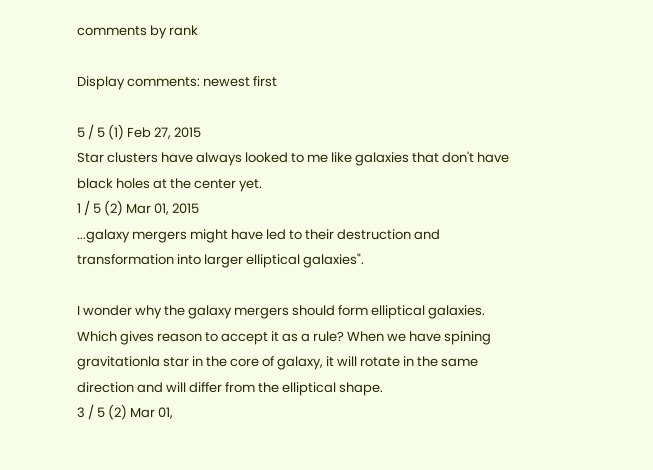comments by rank

Display comments: newest first

5 / 5 (1) Feb 27, 2015
Star clusters have always looked to me like galaxies that don't have black holes at the center yet.
1 / 5 (2) Mar 01, 2015
...galaxy mergers might have led to their destruction and transformation into larger elliptical galaxies".

I wonder why the galaxy mergers should form elliptical galaxies. Which gives reason to accept it as a rule? When we have spining gravitationla star in the core of galaxy, it will rotate in the same direction and will differ from the elliptical shape.
3 / 5 (2) Mar 01,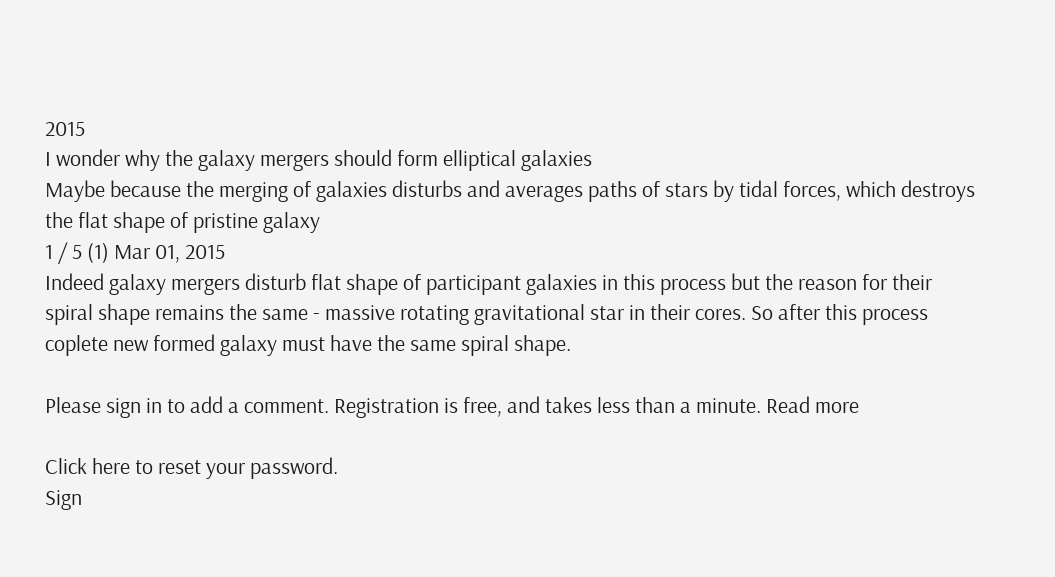2015
I wonder why the galaxy mergers should form elliptical galaxies
Maybe because the merging of galaxies disturbs and averages paths of stars by tidal forces, which destroys the flat shape of pristine galaxy
1 / 5 (1) Mar 01, 2015
Indeed galaxy mergers disturb flat shape of participant galaxies in this process but the reason for their spiral shape remains the same - massive rotating gravitational star in their cores. So after this process coplete new formed galaxy must have the same spiral shape.

Please sign in to add a comment. Registration is free, and takes less than a minute. Read more

Click here to reset your password.
Sign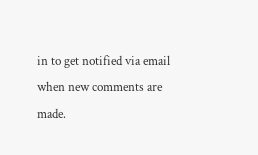in to get notified via email when new comments are made.